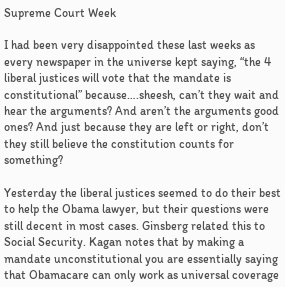Supreme Court Week

I had been very disappointed these last weeks as every newspaper in the universe kept saying, “the 4 liberal justices will vote that the mandate is constitutional” because….sheesh, can’t they wait and hear the arguments? And aren’t the arguments good ones? And just because they are left or right, don’t they still believe the constitution counts for something?

Yesterday the liberal justices seemed to do their best to help the Obama lawyer, but their questions were still decent in most cases. Ginsberg related this to Social Security. Kagan notes that by making a mandate unconstitutional you are essentially saying that Obamacare can only work as universal coverage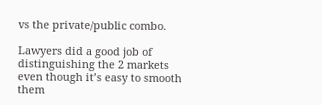vs the private/public combo.

Lawyers did a good job of distinguishing the 2 markets even though it’s easy to smooth them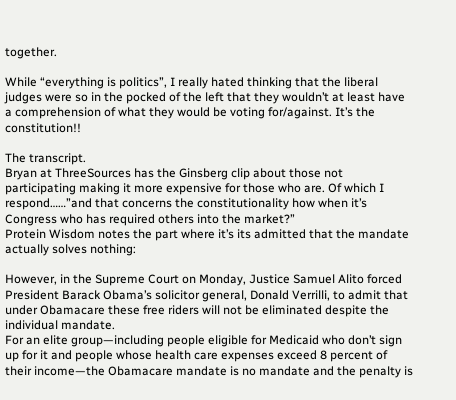together.

While “everything is politics”, I really hated thinking that the liberal judges were so in the pocked of the left that they wouldn’t at least have a comprehension of what they would be voting for/against. It’s the constitution!!

The transcript.
Bryan at ThreeSources has the Ginsberg clip about those not participating making it more expensive for those who are. Of which I respond……”and that concerns the constitutionality how when it’s Congress who has required others into the market?”
Protein Wisdom notes the part where it’s its admitted that the mandate actually solves nothing:

However, in the Supreme Court on Monday, Justice Samuel Alito forced President Barack Obama’s solicitor general, Donald Verrilli, to admit that under Obamacare these free riders will not be eliminated despite the individual mandate.
For an elite group—including people eligible for Medicaid who don’t sign up for it and people whose health care expenses exceed 8 percent of their income—the Obamacare mandate is no mandate and the penalty is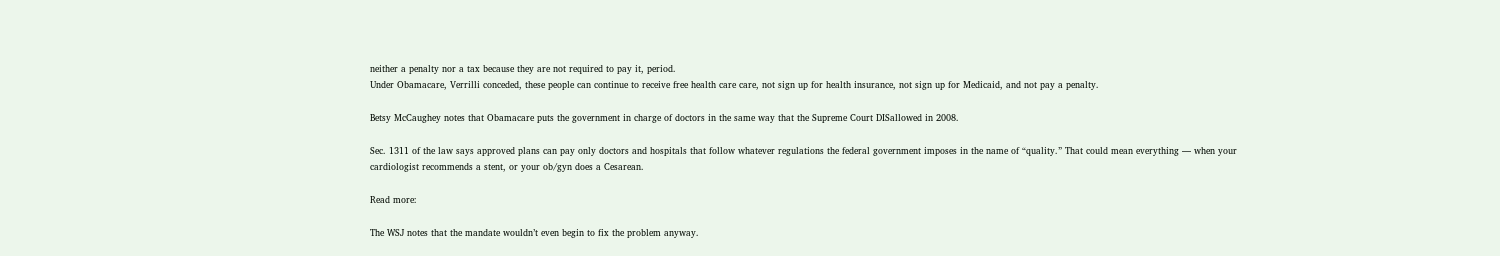neither a penalty nor a tax because they are not required to pay it, period.
Under Obamacare, Verrilli conceded, these people can continue to receive free health care care, not sign up for health insurance, not sign up for Medicaid, and not pay a penalty.

Betsy McCaughey notes that Obamacare puts the government in charge of doctors in the same way that the Supreme Court DISallowed in 2008.

Sec. 1311 of the law says approved plans can pay only doctors and hospitals that follow whatever regulations the federal government imposes in the name of “quality.” That could mean everything — when your cardiologist recommends a stent, or your ob/gyn does a Cesarean.

Read more:

The WSJ notes that the mandate wouldn’t even begin to fix the problem anyway.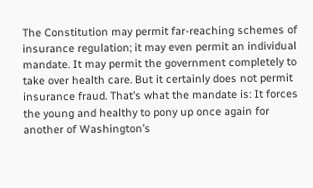The Constitution may permit far-reaching schemes of insurance regulation; it may even permit an individual mandate. It may permit the government completely to take over health care. But it certainly does not permit insurance fraud. That’s what the mandate is: It forces the young and healthy to pony up once again for another of Washington’s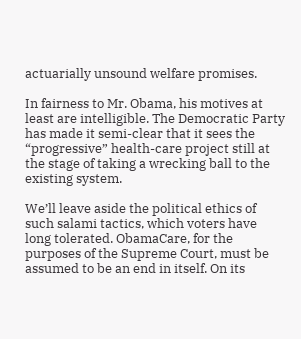actuarially unsound welfare promises.

In fairness to Mr. Obama, his motives at least are intelligible. The Democratic Party has made it semi-clear that it sees the “progressive” health-care project still at the stage of taking a wrecking ball to the existing system.

We’ll leave aside the political ethics of such salami tactics, which voters have long tolerated. ObamaCare, for the purposes of the Supreme Court, must be assumed to be an end in itself. On its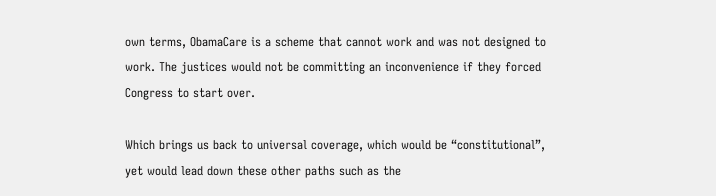own terms, ObamaCare is a scheme that cannot work and was not designed to work. The justices would not be committing an inconvenience if they forced Congress to start over.

Which brings us back to universal coverage, which would be “constitutional”, yet would lead down these other paths such as the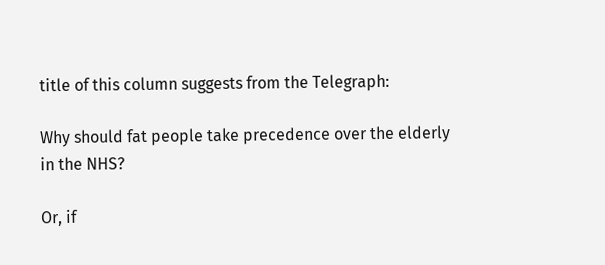title of this column suggests from the Telegraph:

Why should fat people take precedence over the elderly in the NHS?

Or, if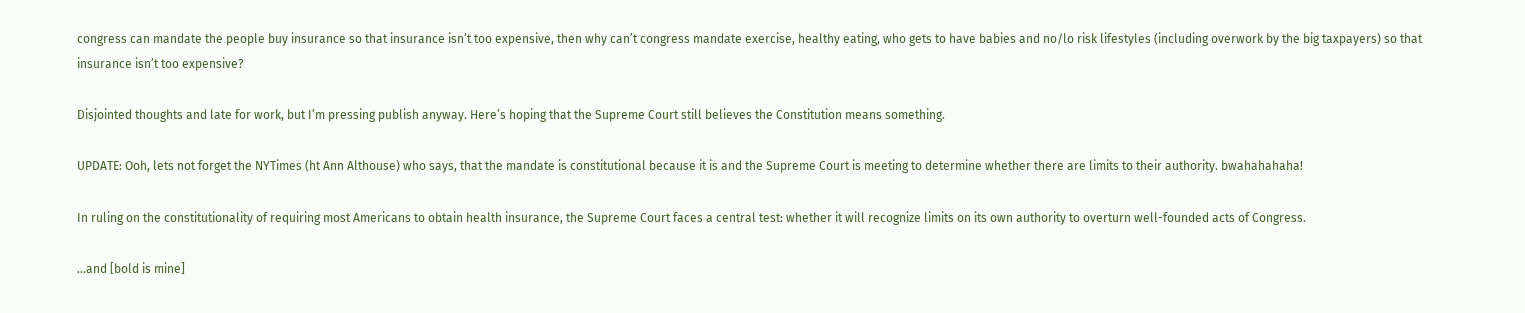congress can mandate the people buy insurance so that insurance isn’t too expensive, then why can’t congress mandate exercise, healthy eating, who gets to have babies and no/lo risk lifestyles (including overwork by the big taxpayers) so that insurance isn’t too expensive?

Disjointed thoughts and late for work, but I’m pressing publish anyway. Here’s hoping that the Supreme Court still believes the Constitution means something.

UPDATE: Ooh, lets not forget the NYTimes (ht Ann Althouse) who says, that the mandate is constitutional because it is and the Supreme Court is meeting to determine whether there are limits to their authority. bwahahahaha!

In ruling on the constitutionality of requiring most Americans to obtain health insurance, the Supreme Court faces a central test: whether it will recognize limits on its own authority to overturn well-founded acts of Congress.

…and [bold is mine]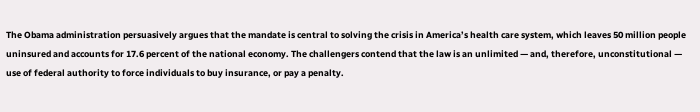The Obama administration persuasively argues that the mandate is central to solving the crisis in America’s health care system, which leaves 50 million people uninsured and accounts for 17.6 percent of the national economy. The challengers contend that the law is an unlimited — and, therefore, unconstitutional — use of federal authority to force individuals to buy insurance, or pay a penalty.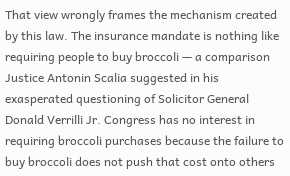That view wrongly frames the mechanism created by this law. The insurance mandate is nothing like requiring people to buy broccoli — a comparison Justice Antonin Scalia suggested in his exasperated questioning of Solicitor General Donald Verrilli Jr. Congress has no interest in requiring broccoli purchases because the failure to buy broccoli does not push that cost onto others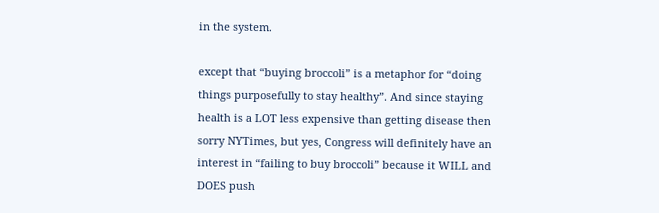in the system.

except that “buying broccoli” is a metaphor for “doing things purposefully to stay healthy”. And since staying health is a LOT less expensive than getting disease then sorry NYTimes, but yes, Congress will definitely have an interest in “failing to buy broccoli” because it WILL and DOES push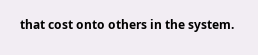that cost onto others in the system.